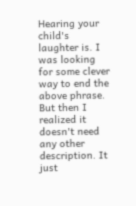Hearing your child's laughter is. I was looking for some clever way to end the above phrase. But then I realized it doesn't need any other description. It just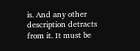is. And any other description detracts from it. It must be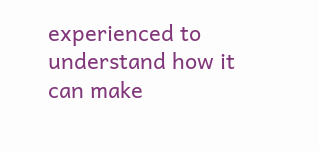experienced to understand how it can make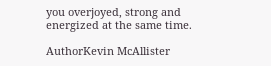you overjoyed, strong and energized at the same time.

AuthorKevin McAllister